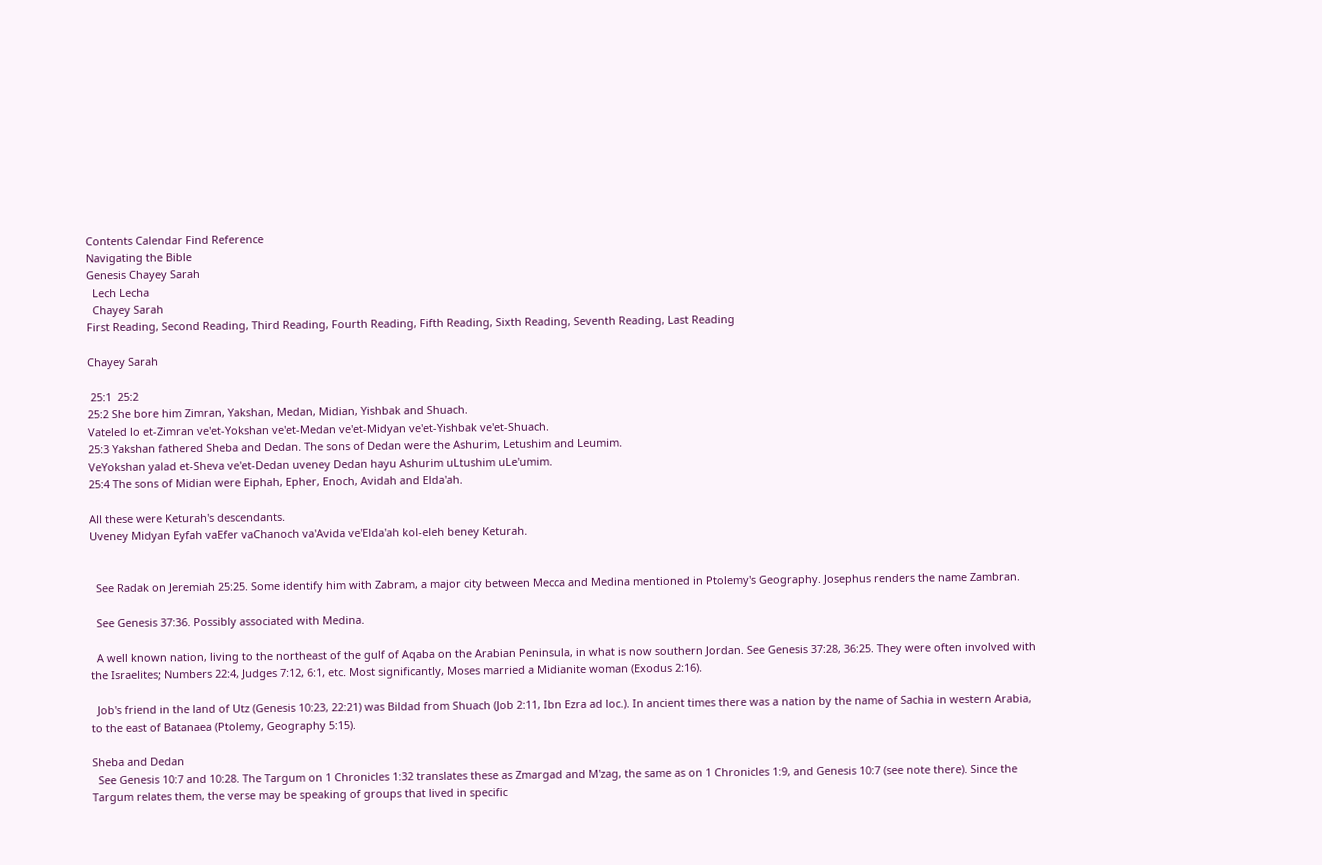Contents Calendar Find Reference
Navigating the Bible
Genesis Chayey Sarah
  Lech Lecha
  Chayey Sarah
First Reading, Second Reading, Third Reading, Fourth Reading, Fifth Reading, Sixth Reading, Seventh Reading, Last Reading

Chayey Sarah

 25:1  25:2
25:2 She bore him Zimran, Yakshan, Medan, Midian, Yishbak and Shuach.
Vateled lo et-Zimran ve'et-Yokshan ve'et-Medan ve'et-Midyan ve'et-Yishbak ve'et-Shuach.
25:3 Yakshan fathered Sheba and Dedan. The sons of Dedan were the Ashurim, Letushim and Leumim.
VeYokshan yalad et-Sheva ve'et-Dedan uveney Dedan hayu Ashurim uLtushim uLe'umim.
25:4 The sons of Midian were Eiphah, Epher, Enoch, Avidah and Elda'ah.

All these were Keturah's descendants.
Uveney Midyan Eyfah vaEfer vaChanoch va'Avida ve'Elda'ah kol-eleh beney Keturah.


  See Radak on Jeremiah 25:25. Some identify him with Zabram, a major city between Mecca and Medina mentioned in Ptolemy's Geography. Josephus renders the name Zambran.

  See Genesis 37:36. Possibly associated with Medina.

  A well known nation, living to the northeast of the gulf of Aqaba on the Arabian Peninsula, in what is now southern Jordan. See Genesis 37:28, 36:25. They were often involved with the Israelites; Numbers 22:4, Judges 7:12, 6:1, etc. Most significantly, Moses married a Midianite woman (Exodus 2:16).

  Job's friend in the land of Utz (Genesis 10:23, 22:21) was Bildad from Shuach (Job 2:11, Ibn Ezra ad loc.). In ancient times there was a nation by the name of Sachia in western Arabia, to the east of Batanaea (Ptolemy, Geography 5:15).

Sheba and Dedan
  See Genesis 10:7 and 10:28. The Targum on 1 Chronicles 1:32 translates these as Zmargad and M'zag, the same as on 1 Chronicles 1:9, and Genesis 10:7 (see note there). Since the Targum relates them, the verse may be speaking of groups that lived in specific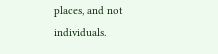places, and not individuals.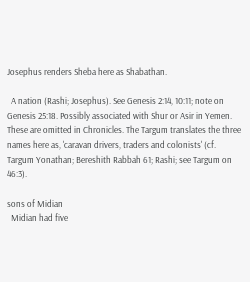Josephus renders Sheba here as Shabathan.

  A nation (Rashi; Josephus). See Genesis 2:14, 10:11; note on Genesis 25:18. Possibly associated with Shur or Asir in Yemen. These are omitted in Chronicles. The Targum translates the three names here as, 'caravan drivers, traders and colonists' (cf. Targum Yonathan; Bereshith Rabbah 61; Rashi; see Targum on 46:3).

sons of Midian
  Midian had five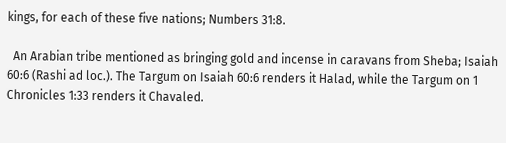kings, for each of these five nations; Numbers 31:8.

  An Arabian tribe mentioned as bringing gold and incense in caravans from Sheba; Isaiah 60:6 (Rashi ad loc.). The Targum on Isaiah 60:6 renders it Halad, while the Targum on 1 Chronicles 1:33 renders it Chavaled.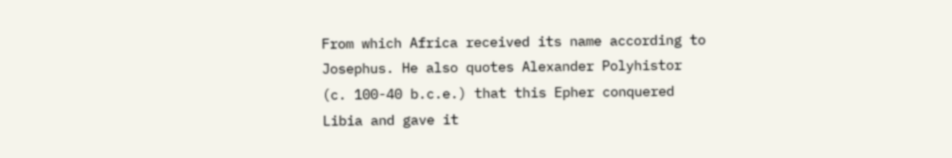From which Africa received its name according to Josephus. He also quotes Alexander Polyhistor (c. 100-40 b.c.e.) that this Epher conquered Libia and gave it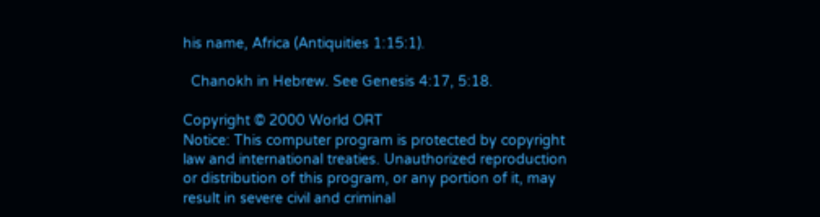his name, Africa (Antiquities 1:15:1).

  Chanokh in Hebrew. See Genesis 4:17, 5:18.

Copyright © 2000 World ORT
Notice: This computer program is protected by copyright law and international treaties. Unauthorized reproduction or distribution of this program, or any portion of it, may result in severe civil and criminal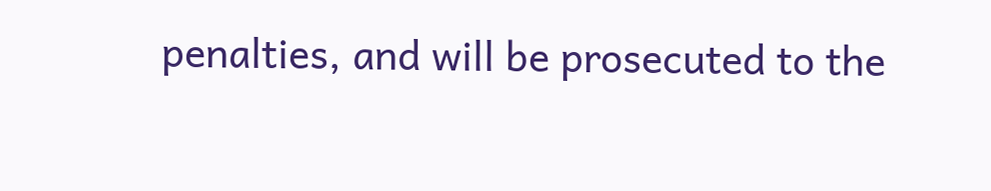penalties, and will be prosecuted to the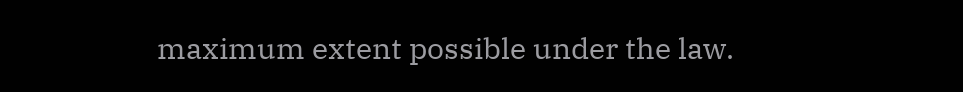maximum extent possible under the law.